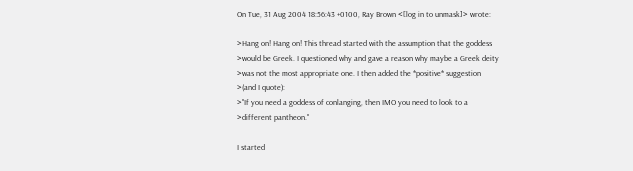On Tue, 31 Aug 2004 18:56:43 +0100, Ray Brown <[log in to unmask]> wrote:

>Hang on! Hang on! This thread started with the assumption that the goddess
>would be Greek. I questioned why and gave a reason why maybe a Greek deity
>was not the most appropriate one. I then added the *positive* suggestion
>(and I quote):
>"If you need a goddess of conlanging, then IMO you need to look to a
>different pantheon."

I started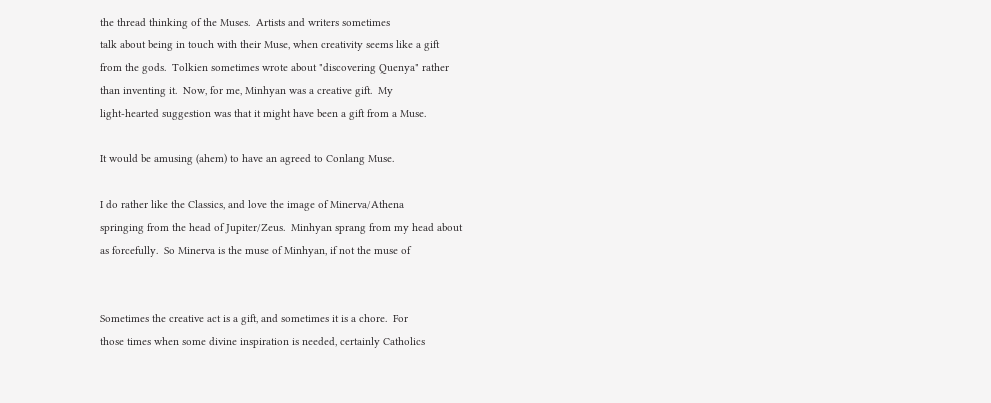the thread thinking of the Muses.  Artists and writers sometimes
talk about being in touch with their Muse, when creativity seems like a gift
from the gods.  Tolkien sometimes wrote about "discovering Quenya" rather
than inventing it.  Now, for me, Minhyan was a creative gift.  My
light-hearted suggestion was that it might have been a gift from a Muse.

It would be amusing (ahem) to have an agreed to Conlang Muse.

I do rather like the Classics, and love the image of Minerva/Athena
springing from the head of Jupiter/Zeus.  Minhyan sprang from my head about
as forcefully.  So Minerva is the muse of Minhyan, if not the muse of


Sometimes the creative act is a gift, and sometimes it is a chore.  For
those times when some divine inspiration is needed, certainly Catholics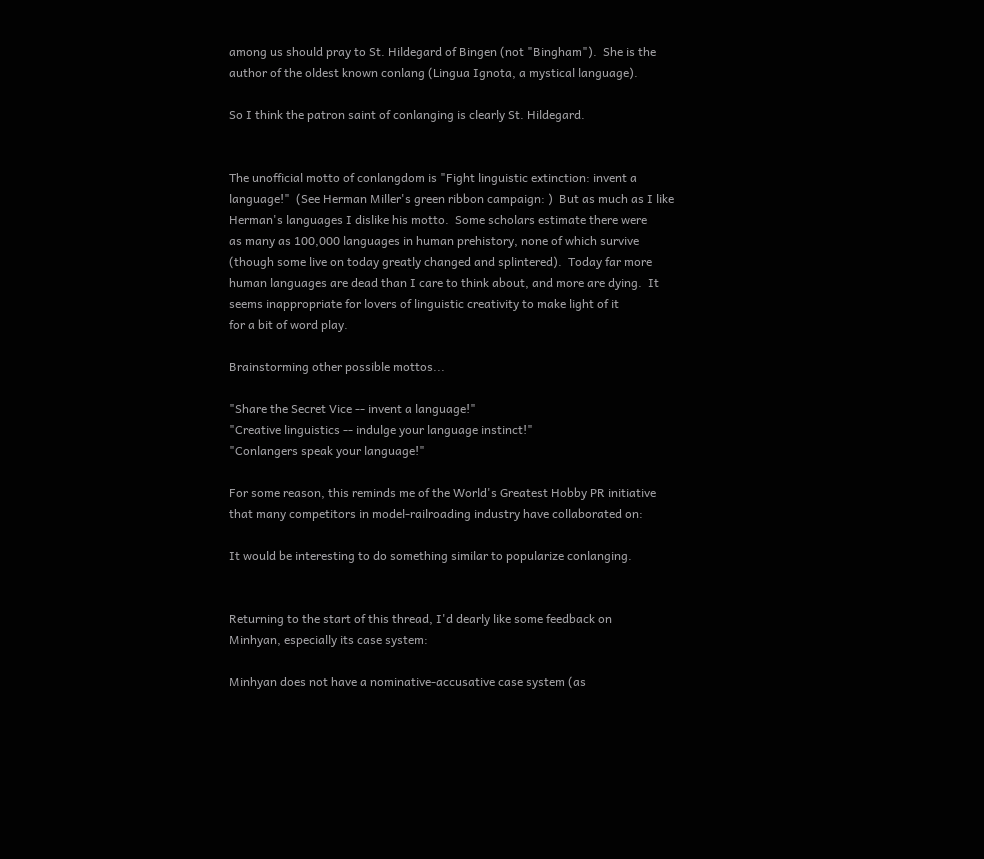among us should pray to St. Hildegard of Bingen (not "Bingham").  She is the
author of the oldest known conlang (Lingua Ignota, a mystical language).

So I think the patron saint of conlanging is clearly St. Hildegard.


The unofficial motto of conlangdom is "Fight linguistic extinction: invent a
language!"  (See Herman Miller's green ribbon campaign: )  But as much as I like
Herman's languages I dislike his motto.  Some scholars estimate there were
as many as 100,000 languages in human prehistory, none of which survive
(though some live on today greatly changed and splintered).  Today far more
human languages are dead than I care to think about, and more are dying.  It
seems inappropriate for lovers of linguistic creativity to make light of it
for a bit of word play.

Brainstorming other possible mottos...

"Share the Secret Vice -- invent a language!"
"Creative linguistics -- indulge your language instinct!"
"Conlangers speak your language!"

For some reason, this reminds me of the World's Greatest Hobby PR initiative
that many competitors in model-railroading industry have collaborated on:

It would be interesting to do something similar to popularize conlanging.


Returning to the start of this thread, I'd dearly like some feedback on
Minhyan, especially its case system:

Minhyan does not have a nominative-accusative case system (as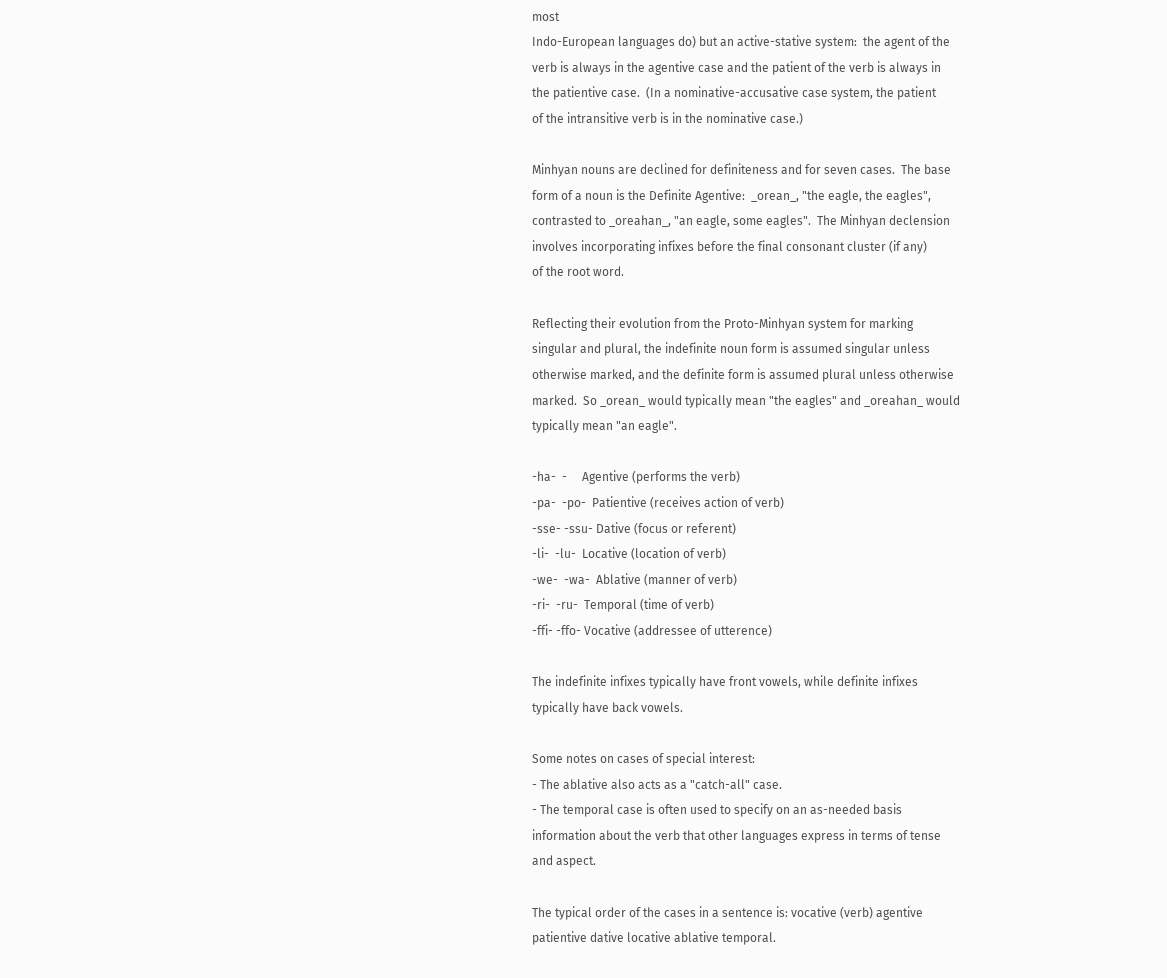most
Indo-European languages do) but an active-stative system:  the agent of the
verb is always in the agentive case and the patient of the verb is always in
the patientive case.  (In a nominative-accusative case system, the patient
of the intransitive verb is in the nominative case.)

Minhyan nouns are declined for definiteness and for seven cases.  The base
form of a noun is the Definite Agentive:  _orean_, "the eagle, the eagles",
contrasted to _oreahan_, "an eagle, some eagles".  The Minhyan declension
involves incorporating infixes before the final consonant cluster (if any)
of the root word.

Reflecting their evolution from the Proto-Minhyan system for marking
singular and plural, the indefinite noun form is assumed singular unless
otherwise marked, and the definite form is assumed plural unless otherwise
marked.  So _orean_ would typically mean "the eagles" and _oreahan_ would
typically mean "an eagle".

-ha-  -     Agentive (performs the verb)
-pa-  -po-  Patientive (receives action of verb)
-sse- -ssu- Dative (focus or referent)
-li-  -lu-  Locative (location of verb)
-we-  -wa-  Ablative (manner of verb)
-ri-  -ru-  Temporal (time of verb)
-ffi- -ffo- Vocative (addressee of utterence)

The indefinite infixes typically have front vowels, while definite infixes
typically have back vowels.

Some notes on cases of special interest:
- The ablative also acts as a "catch-all" case.
- The temporal case is often used to specify on an as-needed basis
information about the verb that other languages express in terms of tense
and aspect.

The typical order of the cases in a sentence is: vocative (verb) agentive
patientive dative locative ablative temporal.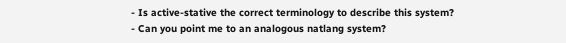- Is active-stative the correct terminology to describe this system?
- Can you point me to an analogous natlang system?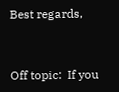Best regards,


Off topic:  If you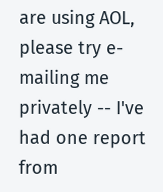are using AOL, please try e-mailing me privately -- I've
had one report from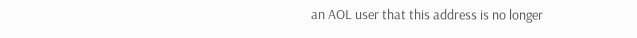an AOL user that this address is no longer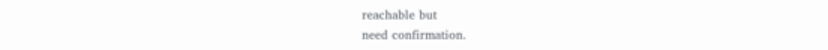reachable but
need confirmation.